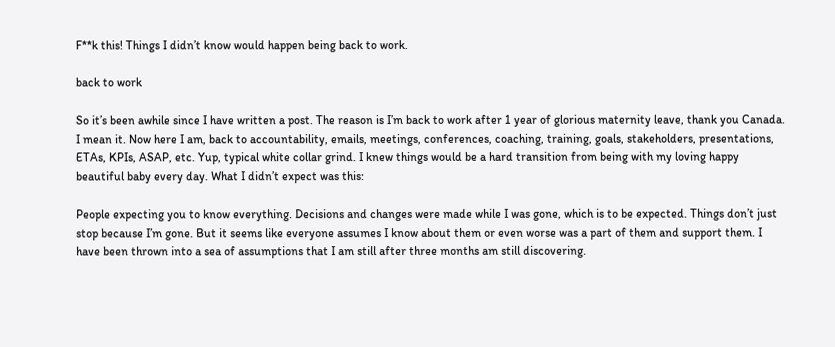F**k this! Things I didn’t know would happen being back to work.

back to work

So it’s been awhile since I have written a post. The reason is I’m back to work after 1 year of glorious maternity leave, thank you Canada. I mean it. Now here I am, back to accountability, emails, meetings, conferences, coaching, training, goals, stakeholders, presentations, ETAs, KPIs, ASAP, etc. Yup, typical white collar grind. I knew things would be a hard transition from being with my loving happy beautiful baby every day. What I didn’t expect was this:

People expecting you to know everything. Decisions and changes were made while I was gone, which is to be expected. Things don’t just stop because I’m gone. But it seems like everyone assumes I know about them or even worse was a part of them and support them. I have been thrown into a sea of assumptions that I am still after three months am still discovering.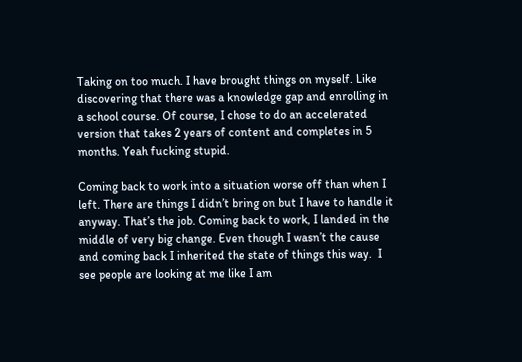Taking on too much. I have brought things on myself. Like discovering that there was a knowledge gap and enrolling in a school course. Of course, I chose to do an accelerated version that takes 2 years of content and completes in 5 months. Yeah fucking stupid.

Coming back to work into a situation worse off than when I left. There are things I didn’t bring on but I have to handle it anyway. That’s the job. Coming back to work, I landed in the middle of very big change. Even though I wasn’t the cause and coming back I inherited the state of things this way.  I see people are looking at me like I am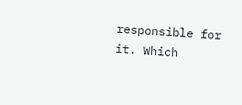responsible for it. Which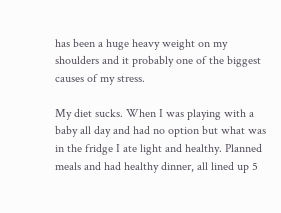has been a huge heavy weight on my shoulders and it probably one of the biggest causes of my stress.

My diet sucks. When I was playing with a baby all day and had no option but what was in the fridge I ate light and healthy. Planned meals and had healthy dinner, all lined up 5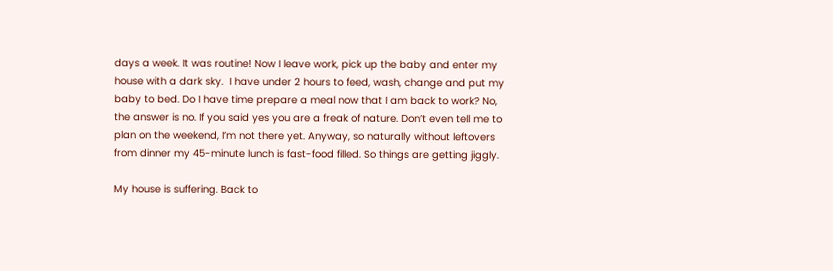days a week. It was routine! Now I leave work, pick up the baby and enter my house with a dark sky.  I have under 2 hours to feed, wash, change and put my baby to bed. Do I have time prepare a meal now that I am back to work? No, the answer is no. If you said yes you are a freak of nature. Don’t even tell me to plan on the weekend, I’m not there yet. Anyway, so naturally without leftovers from dinner my 45-minute lunch is fast-food filled. So things are getting jiggly.

My house is suffering. Back to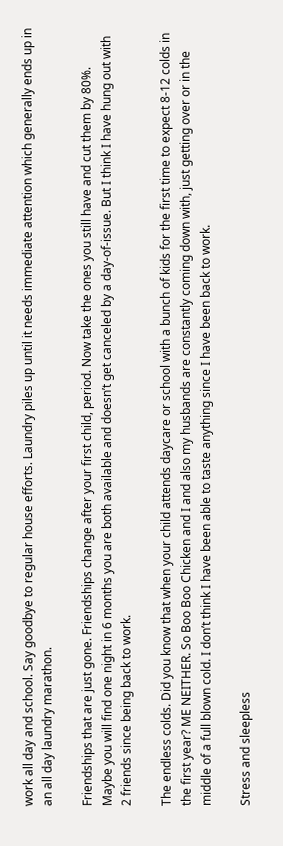work all day and school. Say goodbye to regular house efforts. Laundry piles up until it needs immediate attention which generally ends up in an all day laundry marathon.

Friendships that are just gone. Friendships change after your first child, period. Now take the ones you still have and cut them by 80%. Maybe you will find one night in 6 months you are both available and doesn’t get canceled by a day-of-issue. But I think I have hung out with 2 friends since being back to work.

The endless colds. Did you know that when your child attends daycare or school with a bunch of kids for the first time to expect 8-12 colds in the first year? ME NEITHER. So Boo Boo Chicken and I and also my husbands are constantly coming down with, just getting over or in the middle of a full blown cold. I don’t think I have been able to taste anything since I have been back to work.

Stress and sleepless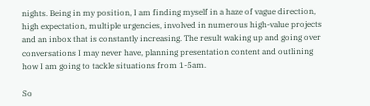nights. Being in my position, I am finding myself in a haze of vague direction, high expectation, multiple urgencies, involved in numerous high-value projects and an inbox that is constantly increasing. The result waking up and going over conversations I may never have, planning presentation content and outlining how I am going to tackle situations from 1-5am.

So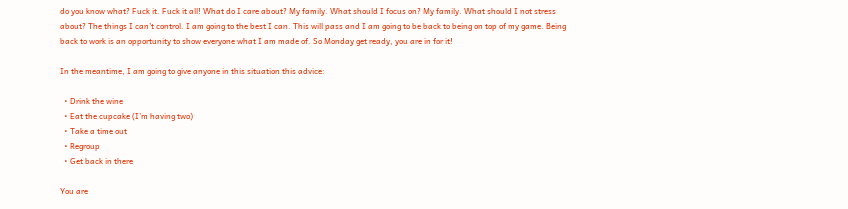do you know what? Fuck it. Fuck it all! What do I care about? My family. What should I focus on? My family. What should I not stress about? The things I can’t control. I am going to the best I can. This will pass and I am going to be back to being on top of my game. Being back to work is an opportunity to show everyone what I am made of. So Monday get ready, you are in for it!

In the meantime, I am going to give anyone in this situation this advice:

  • Drink the wine
  • Eat the cupcake (I’m having two)
  • Take a time out
  • Regroup
  • Get back in there

You are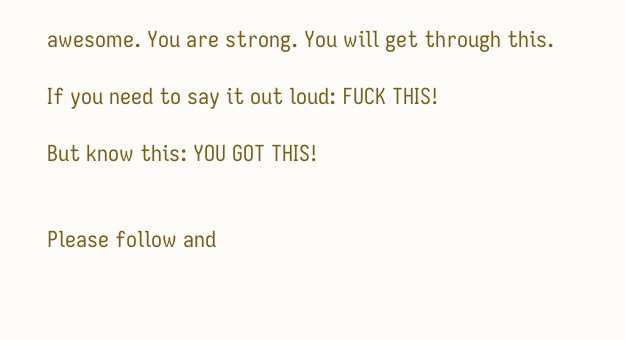awesome. You are strong. You will get through this.

If you need to say it out loud: FUCK THIS!

But know this: YOU GOT THIS!


Please follow and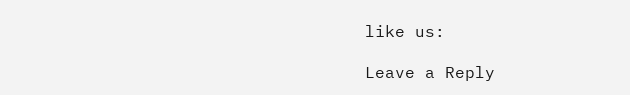like us:

Leave a Reply